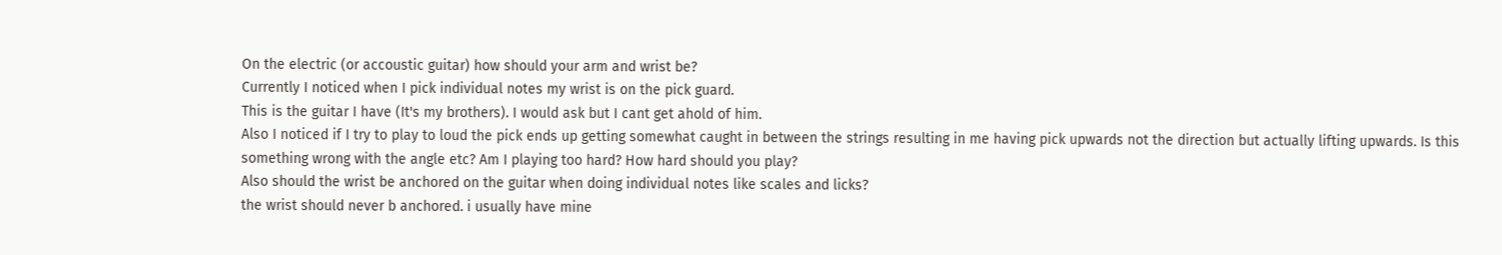On the electric (or accoustic guitar) how should your arm and wrist be?
Currently I noticed when I pick individual notes my wrist is on the pick guard.
This is the guitar I have (It's my brothers). I would ask but I cant get ahold of him.
Also I noticed if I try to play to loud the pick ends up getting somewhat caught in between the strings resulting in me having pick upwards not the direction but actually lifting upwards. Is this something wrong with the angle etc? Am I playing too hard? How hard should you play?
Also should the wrist be anchored on the guitar when doing individual notes like scales and licks?
the wrist should never b anchored. i usually have mine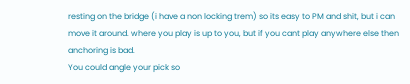resting on the bridge (i have a non locking trem) so its easy to PM and shit, but i can move it around. where you play is up to you, but if you cant play anywhere else then anchoring is bad.
You could angle your pick so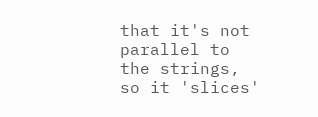that it's not parallel to the strings, so it 'slices'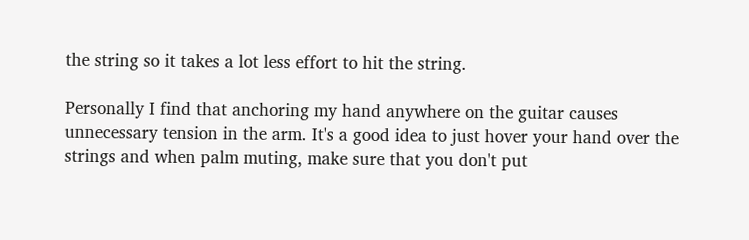the string so it takes a lot less effort to hit the string.

Personally I find that anchoring my hand anywhere on the guitar causes unnecessary tension in the arm. It's a good idea to just hover your hand over the strings and when palm muting, make sure that you don't put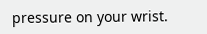pressure on your wrist.